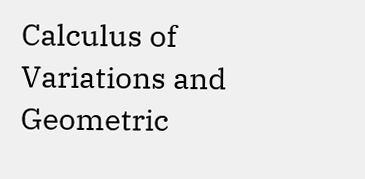Calculus of Variations and Geometric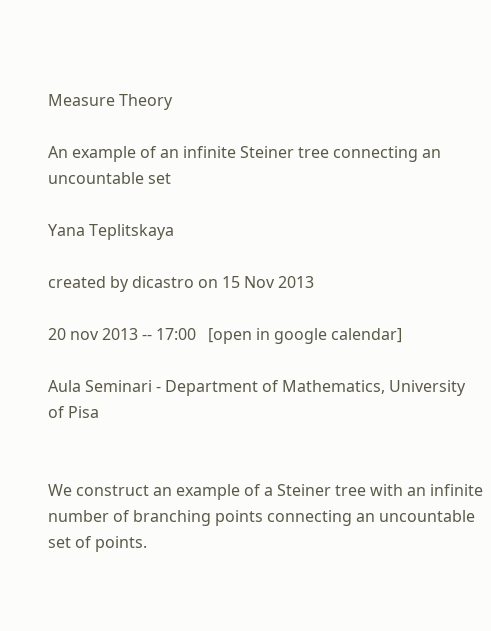Measure Theory

An example of an infinite Steiner tree connecting an uncountable set

Yana Teplitskaya

created by dicastro on 15 Nov 2013

20 nov 2013 -- 17:00   [open in google calendar]

Aula Seminari - Department of Mathematics, University of Pisa


We construct an example of a Steiner tree with an infinite number of branching points connecting an uncountable set of points.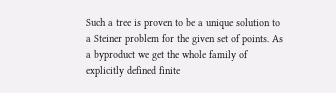Such a tree is proven to be a unique solution to a Steiner problem for the given set of points. As a byproduct we get the whole family of explicitly defined finite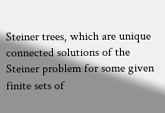Steiner trees, which are unique connected solutions of the Steiner problem for some given finite sets of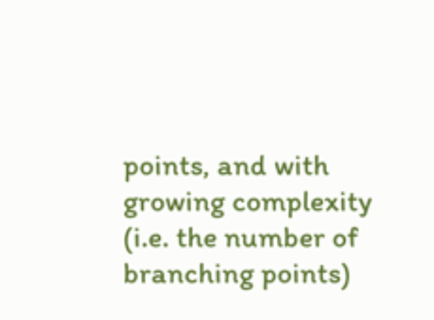points, and with growing complexity (i.e. the number of branching points)